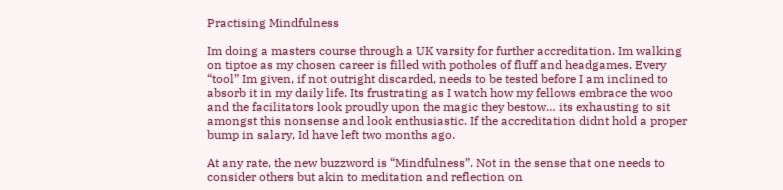Practising Mindfulness

Im doing a masters course through a UK varsity for further accreditation. Im walking on tiptoe as my chosen career is filled with potholes of fluff and headgames. Every “tool” Im given, if not outright discarded, needs to be tested before I am inclined to absorb it in my daily life. Its frustrating as I watch how my fellows embrace the woo and the facilitators look proudly upon the magic they bestow… its exhausting to sit amongst this nonsense and look enthusiastic. If the accreditation didnt hold a proper bump in salary, Id have left two months ago.

At any rate, the new buzzword is “Mindfulness”. Not in the sense that one needs to consider others but akin to meditation and reflection on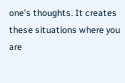one’s thoughts. It creates these situations where you are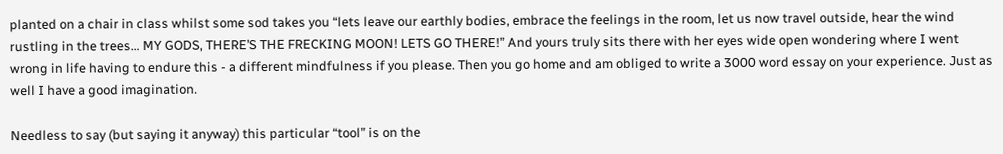planted on a chair in class whilst some sod takes you “lets leave our earthly bodies, embrace the feelings in the room, let us now travel outside, hear the wind rustling in the trees… MY GODS, THERE’S THE FRECKING MOON! LETS GO THERE!” And yours truly sits there with her eyes wide open wondering where I went wrong in life having to endure this - a different mindfulness if you please. Then you go home and am obliged to write a 3000 word essay on your experience. Just as well I have a good imagination.

Needless to say (but saying it anyway) this particular “tool” is on the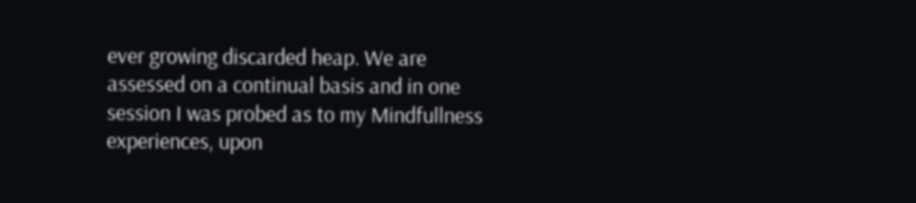ever growing discarded heap. We are assessed on a continual basis and in one session I was probed as to my Mindfullness experiences, upon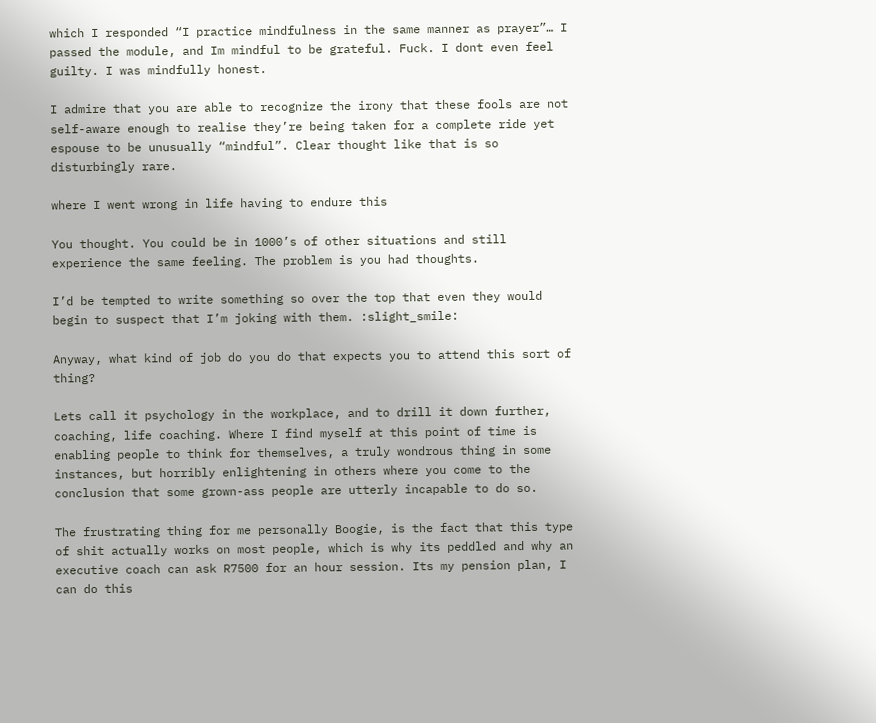which I responded “I practice mindfulness in the same manner as prayer”… I passed the module, and Im mindful to be grateful. Fuck. I dont even feel guilty. I was mindfully honest.

I admire that you are able to recognize the irony that these fools are not self-aware enough to realise they’re being taken for a complete ride yet espouse to be unusually “mindful”. Clear thought like that is so disturbingly rare.

where I went wrong in life having to endure this

You thought. You could be in 1000’s of other situations and still experience the same feeling. The problem is you had thoughts.

I’d be tempted to write something so over the top that even they would begin to suspect that I’m joking with them. :slight_smile:

Anyway, what kind of job do you do that expects you to attend this sort of thing?

Lets call it psychology in the workplace, and to drill it down further, coaching, life coaching. Where I find myself at this point of time is enabling people to think for themselves, a truly wondrous thing in some instances, but horribly enlightening in others where you come to the conclusion that some grown-ass people are utterly incapable to do so.

The frustrating thing for me personally Boogie, is the fact that this type of shit actually works on most people, which is why its peddled and why an executive coach can ask R7500 for an hour session. Its my pension plan, I can do this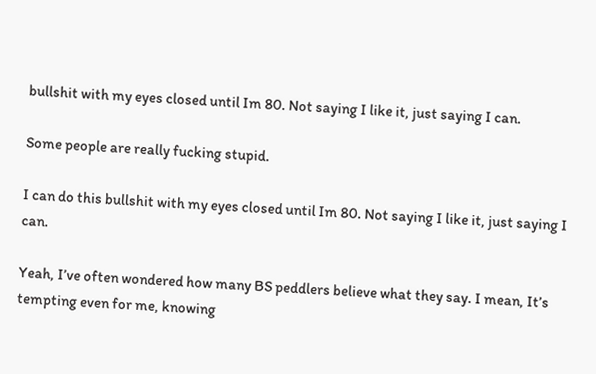bullshit with my eyes closed until Im 80. Not saying I like it, just saying I can.

Some people are really fucking stupid.

I can do this bullshit with my eyes closed until Im 80. Not saying I like it, just saying I can.

Yeah, I’ve often wondered how many BS peddlers believe what they say. I mean, It’s tempting even for me, knowing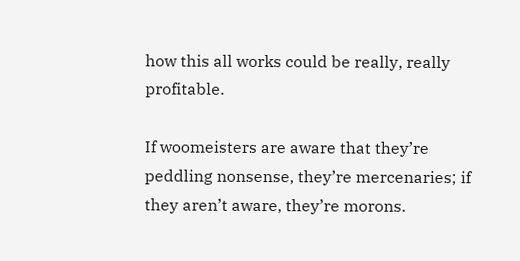how this all works could be really, really profitable.

If woomeisters are aware that they’re peddling nonsense, they’re mercenaries; if they aren’t aware, they’re morons.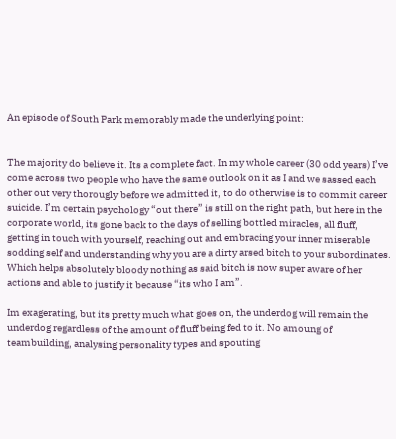An episode of South Park memorably made the underlying point:


The majority do believe it. Its a complete fact. In my whole career (30 odd years) I’ve come across two people who have the same outlook on it as I and we sassed each other out very thorougly before we admitted it, to do otherwise is to commit career suicide. I’m certain psychology “out there” is still on the right path, but here in the corporate world, its gone back to the days of selling bottled miracles, all fluff, getting in touch with yourself, reaching out and embracing your inner miserable sodding self and understanding why you are a dirty arsed bitch to your subordinates. Which helps absolutely bloody nothing as said bitch is now super aware of her actions and able to justify it because “its who I am”.

Im exagerating, but its pretty much what goes on, the underdog will remain the underdog regardless of the amount of fluff being fed to it. No amoung of teambuilding, analysing personality types and spouting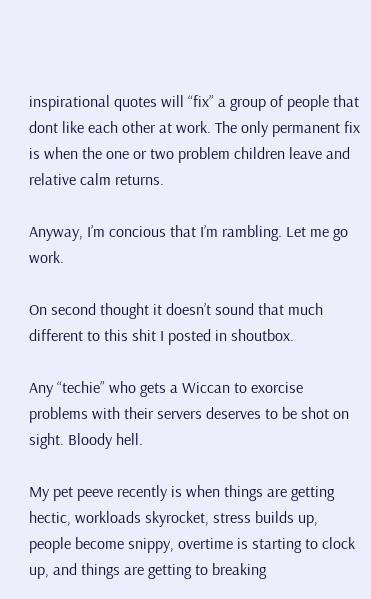inspirational quotes will “fix” a group of people that dont like each other at work. The only permanent fix is when the one or two problem children leave and relative calm returns.

Anyway, I’m concious that I’m rambling. Let me go work.

On second thought it doesn’t sound that much different to this shit I posted in shoutbox.

Any “techie” who gets a Wiccan to exorcise problems with their servers deserves to be shot on sight. Bloody hell.

My pet peeve recently is when things are getting hectic, workloads skyrocket, stress builds up, people become snippy, overtime is starting to clock up, and things are getting to breaking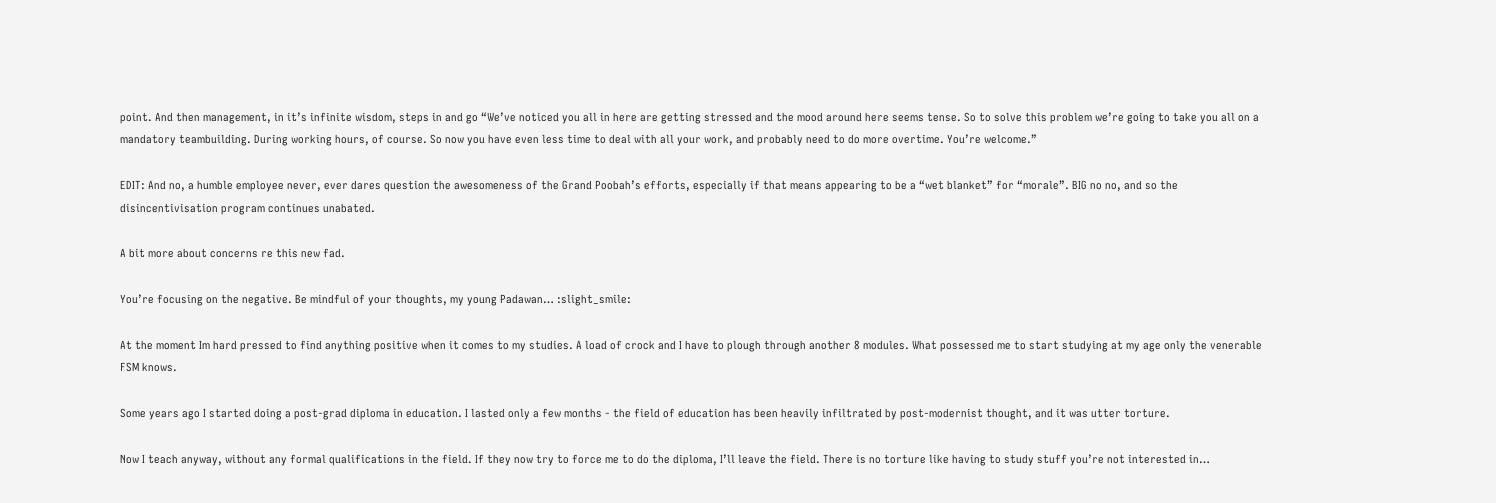point. And then management, in it’s infinite wisdom, steps in and go “We’ve noticed you all in here are getting stressed and the mood around here seems tense. So to solve this problem we’re going to take you all on a mandatory teambuilding. During working hours, of course. So now you have even less time to deal with all your work, and probably need to do more overtime. You’re welcome.”

EDIT: And no, a humble employee never, ever dares question the awesomeness of the Grand Poobah’s efforts, especially if that means appearing to be a “wet blanket” for “morale”. BIG no no, and so the disincentivisation program continues unabated.

A bit more about concerns re this new fad.

You’re focusing on the negative. Be mindful of your thoughts, my young Padawan… :slight_smile:

At the moment Im hard pressed to find anything positive when it comes to my studies. A load of crock and I have to plough through another 8 modules. What possessed me to start studying at my age only the venerable FSM knows.

Some years ago I started doing a post-grad diploma in education. I lasted only a few months - the field of education has been heavily infiltrated by post-modernist thought, and it was utter torture.

Now I teach anyway, without any formal qualifications in the field. If they now try to force me to do the diploma, I’ll leave the field. There is no torture like having to study stuff you’re not interested in…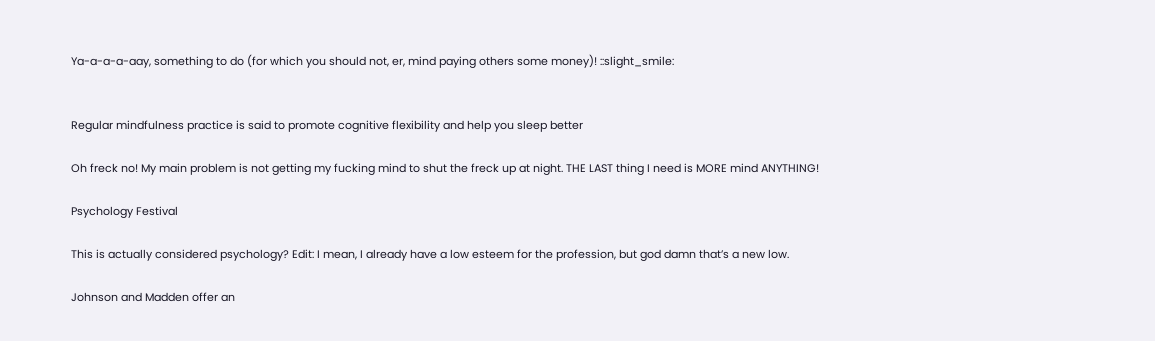Ya-a-a-a-aay, something to do (for which you should not, er, mind paying others some money)! ::slight_smile:


Regular mindfulness practice is said to promote cognitive flexibility and help you sleep better

Oh freck no! My main problem is not getting my fucking mind to shut the freck up at night. THE LAST thing I need is MORE mind ANYTHING!

Psychology Festival

This is actually considered psychology? Edit: I mean, I already have a low esteem for the profession, but god damn that’s a new low.

Johnson and Madden offer an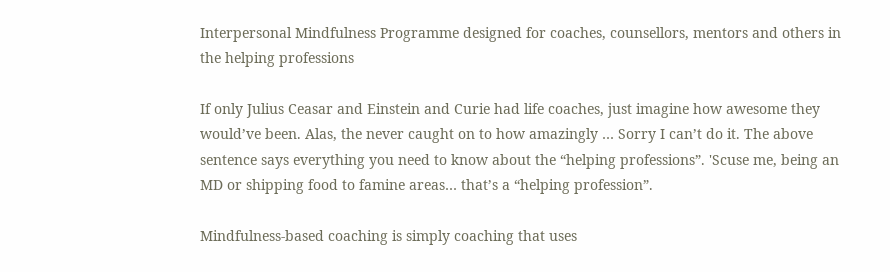Interpersonal Mindfulness Programme designed for coaches, counsellors, mentors and others in the helping professions

If only Julius Ceasar and Einstein and Curie had life coaches, just imagine how awesome they would’ve been. Alas, the never caught on to how amazingly … Sorry I can’t do it. The above sentence says everything you need to know about the “helping professions”. 'Scuse me, being an MD or shipping food to famine areas… that’s a “helping profession”.

Mindfulness-based coaching is simply coaching that uses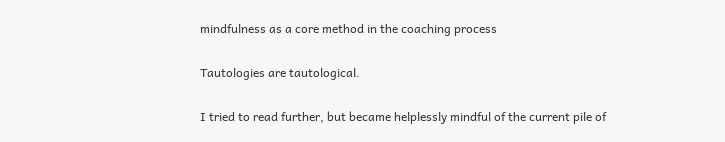mindfulness as a core method in the coaching process

Tautologies are tautological.

I tried to read further, but became helplessly mindful of the current pile of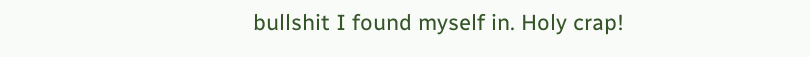bullshit I found myself in. Holy crap!